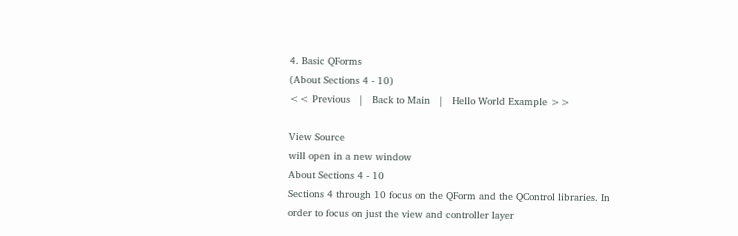4. Basic QForms
(About Sections 4 - 10)
<< Previous   |   Back to Main   |   Hello World Example >>

View Source
will open in a new window
About Sections 4 - 10
Sections 4 through 10 focus on the QForm and the QControl libraries. In order to focus on just the view and controller layer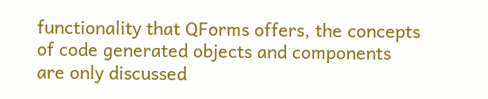functionality that QForms offers, the concepts of code generated objects and components are only discussed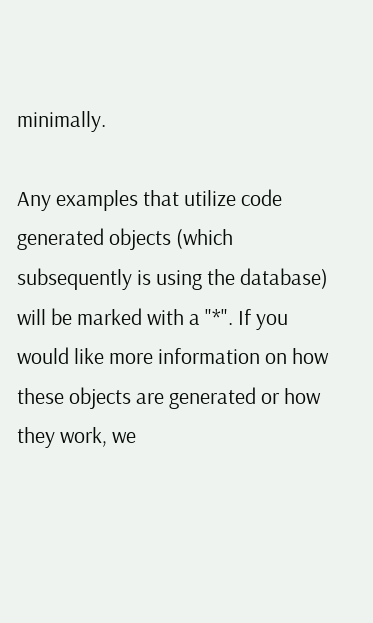minimally.

Any examples that utilize code generated objects (which subsequently is using the database) will be marked with a "*". If you would like more information on how these objects are generated or how they work, we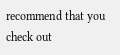recommend that you check out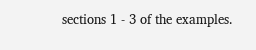sections 1 - 3 of the examples.